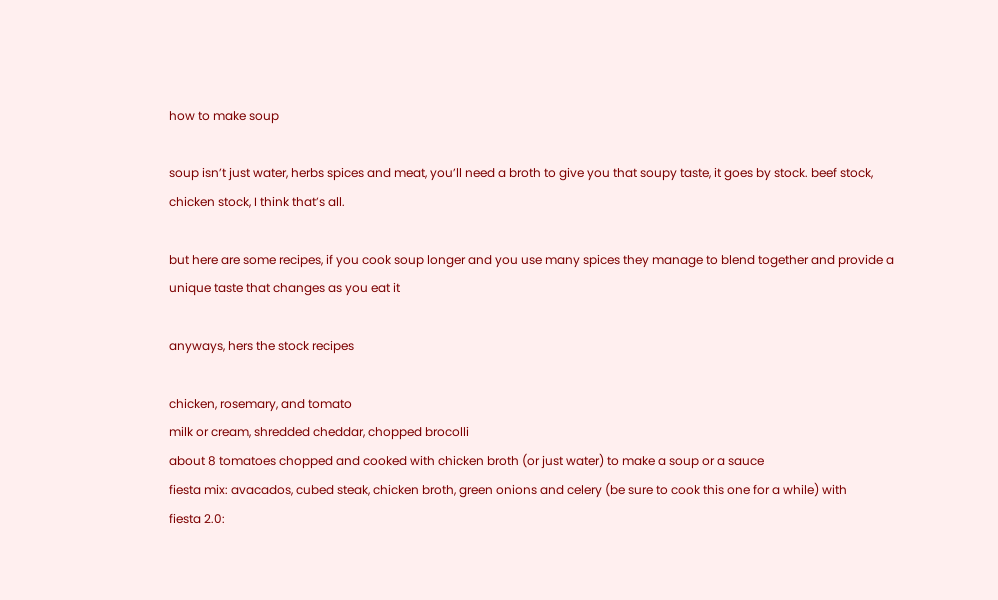how to make soup

soup isn’t just water, herbs spices and meat, you’ll need a broth to give you that soupy taste, it goes by stock. beef stock, chicken stock, I think that’s all.

but here are some recipes, if you cook soup longer and you use many spices they manage to blend together and provide a unique taste that changes as you eat it

anyways, hers the stock recipes

chicken, rosemary, and tomato
milk or cream, shredded cheddar, chopped brocolli
about 8 tomatoes chopped and cooked with chicken broth (or just water) to make a soup or a sauce
fiesta mix: avacados, cubed steak, chicken broth, green onions and celery (be sure to cook this one for a while) with
fiesta 2.0: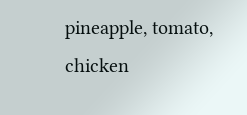pineapple, tomato, chicken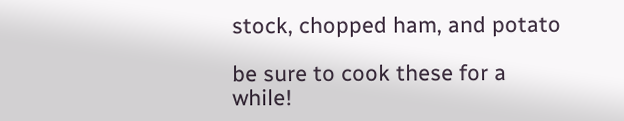stock, chopped ham, and potato

be sure to cook these for a while!